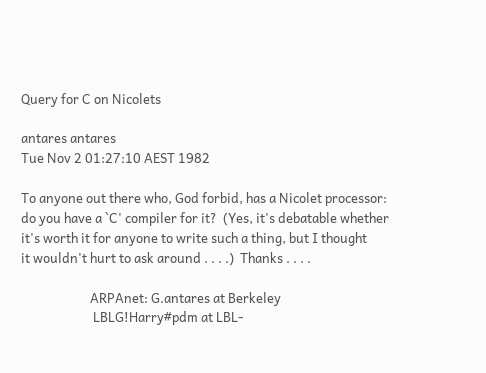Query for C on Nicolets

antares antares
Tue Nov 2 01:27:10 AEST 1982

To anyone out there who, God forbid, has a Nicolet processor:
do you have a `C' compiler for it?  (Yes, it's debatable whether
it's worth it for anyone to write such a thing, but I thought
it wouldn't hurt to ask around . . . .)  Thanks . . . .

                       ARPAnet: G.antares at Berkeley
                        LBLG!Harry#pdm at LBL-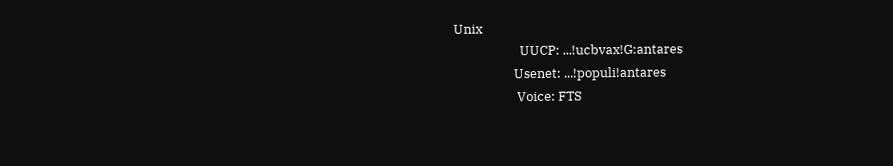Unix
                      UUCP: ...!ucbvax!G:antares
                    Usenet: ...!populi!antares
                     Voice: FTS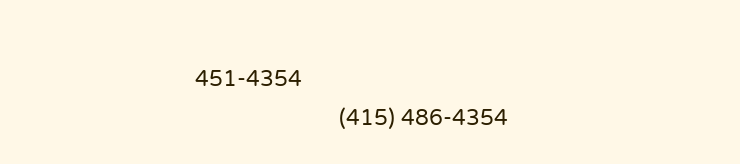451-4354
                        (415) 486-4354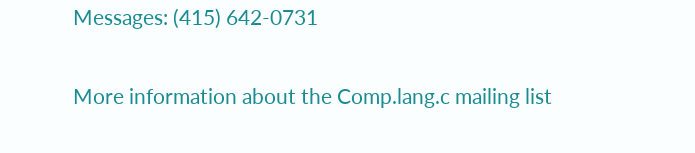Messages: (415) 642-0731

More information about the Comp.lang.c mailing list